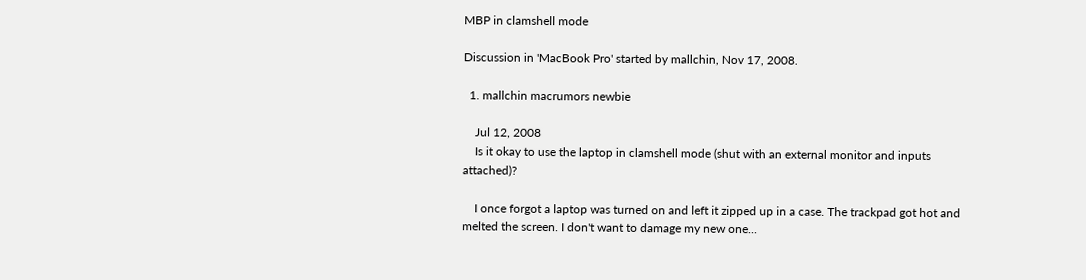MBP in clamshell mode

Discussion in 'MacBook Pro' started by mallchin, Nov 17, 2008.

  1. mallchin macrumors newbie

    Jul 12, 2008
    Is it okay to use the laptop in clamshell mode (shut with an external monitor and inputs attached)?

    I once forgot a laptop was turned on and left it zipped up in a case. The trackpad got hot and melted the screen. I don't want to damage my new one...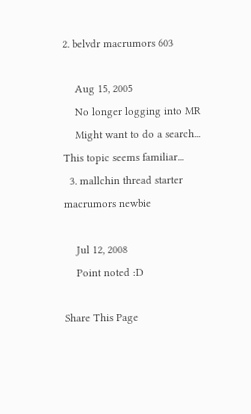2. belvdr macrumors 603

    Aug 15, 2005
    No longer logging into MR
    Might want to do a search... This topic seems familiar...
  3. mallchin thread starter macrumors newbie

    Jul 12, 2008
    Point noted :D

Share This Page